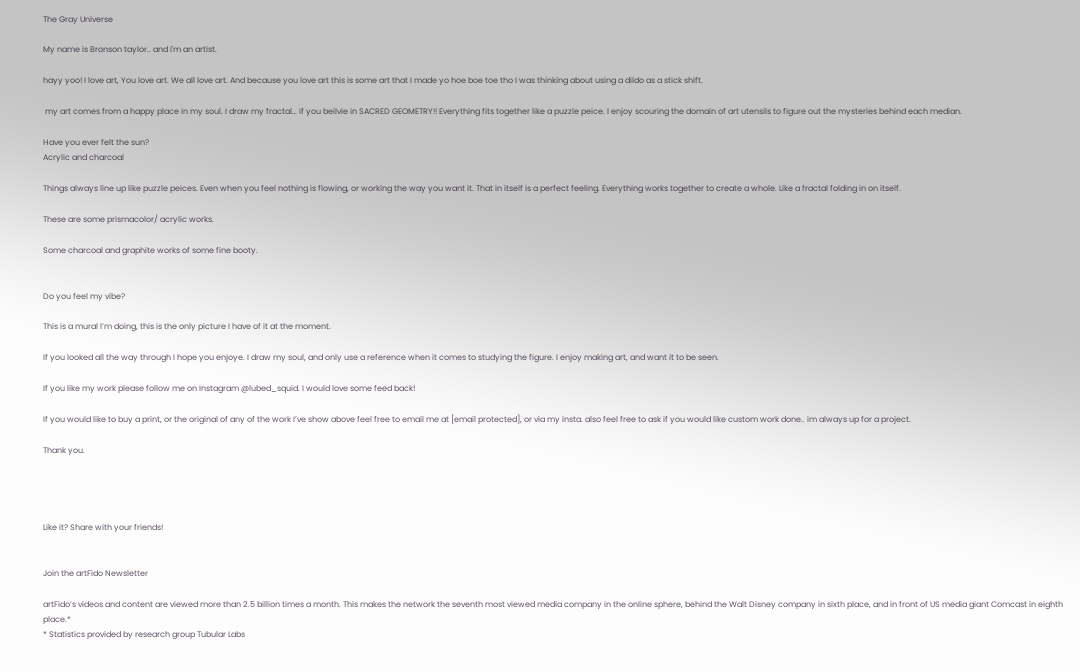The Gray Universe

My name is Bronson taylor.. and I'm an artist.

hayy yoo! I love art, You love art. We all love art. And because you love art this is some art that I made yo hoe boe toe tho I was thinking about using a dildo as a stick shift.

 my art comes from a happy place in my soul. I draw my fractal… if you beilvie in SACRED GEOMETRY!! Everything fits together like a puzzle peice. I enjoy scouring the domain of art utensils to figure out the mysteries behind each median.

Have you ever felt the sun?
Acrylic and charcoal

Things always line up like puzzle peices. Even when you feel nothing is flowing, or working the way you want it. That in itself is a perfect feeling. Everything works together to create a whole. Like a fractal folding in on itself.

These are some prismacolor/ acrylic works.

Some charcoal and graphite works of some fine booty.


Do you feel my vibe?

This is a mural I’m doing, this is the only picture I have of it at the moment.

If you looked all the way through I hope you enjoye. I draw my soul, and only use a reference when it comes to studying the figure. I enjoy making art, and want it to be seen.

If you like my work please follow me on Instagram @lubed_squid. I would love some feed back!

If you would like to buy a print, or the original of any of the work I’ve show above feel free to email me at [email protected], or via my insta. also feel free to ask if you would like custom work done.. im always up for a project.

Thank you.




Like it? Share with your friends!


Join the artFido Newsletter

artFido’s videos and content are viewed more than 2.5 billion times a month. This makes the network the seventh most viewed media company in the online sphere, behind the Walt Disney company in sixth place, and in front of US media giant Comcast in eighth place.*
* Statistics provided by research group Tubular Labs